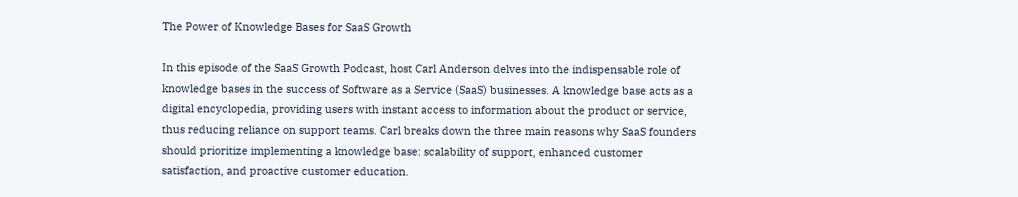The Power of Knowledge Bases for SaaS Growth

In this episode of the SaaS Growth Podcast, host Carl Anderson delves into the indispensable role of knowledge bases in the success of Software as a Service (SaaS) businesses. A knowledge base acts as a digital encyclopedia, providing users with instant access to information about the product or service, thus reducing reliance on support teams. Carl breaks down the three main reasons why SaaS founders should prioritize implementing a knowledge base: scalability of support, enhanced customer satisfaction, and proactive customer education.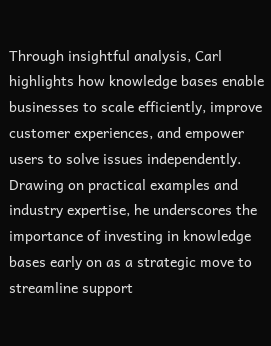Through insightful analysis, Carl highlights how knowledge bases enable businesses to scale efficiently, improve customer experiences, and empower users to solve issues independently. Drawing on practical examples and industry expertise, he underscores the importance of investing in knowledge bases early on as a strategic move to streamline support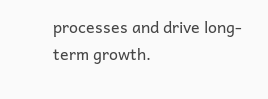processes and drive long-term growth.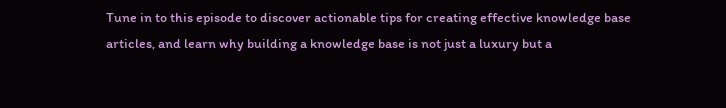Tune in to this episode to discover actionable tips for creating effective knowledge base articles, and learn why building a knowledge base is not just a luxury but a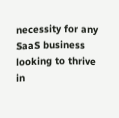necessity for any SaaS business looking to thrive in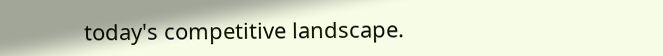today's competitive landscape.